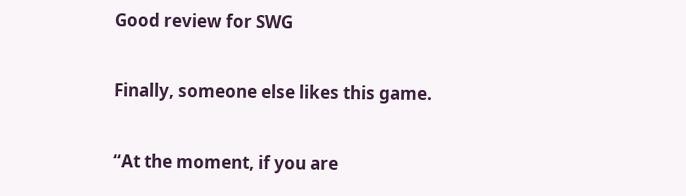Good review for SWG

Finally, someone else likes this game.

“At the moment, if you are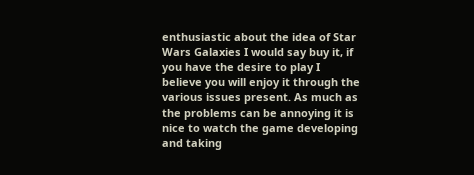enthusiastic about the idea of Star Wars Galaxies I would say buy it, if you have the desire to play I believe you will enjoy it through the various issues present. As much as the problems can be annoying it is nice to watch the game developing and taking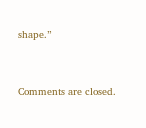shape.”


Comments are closed.